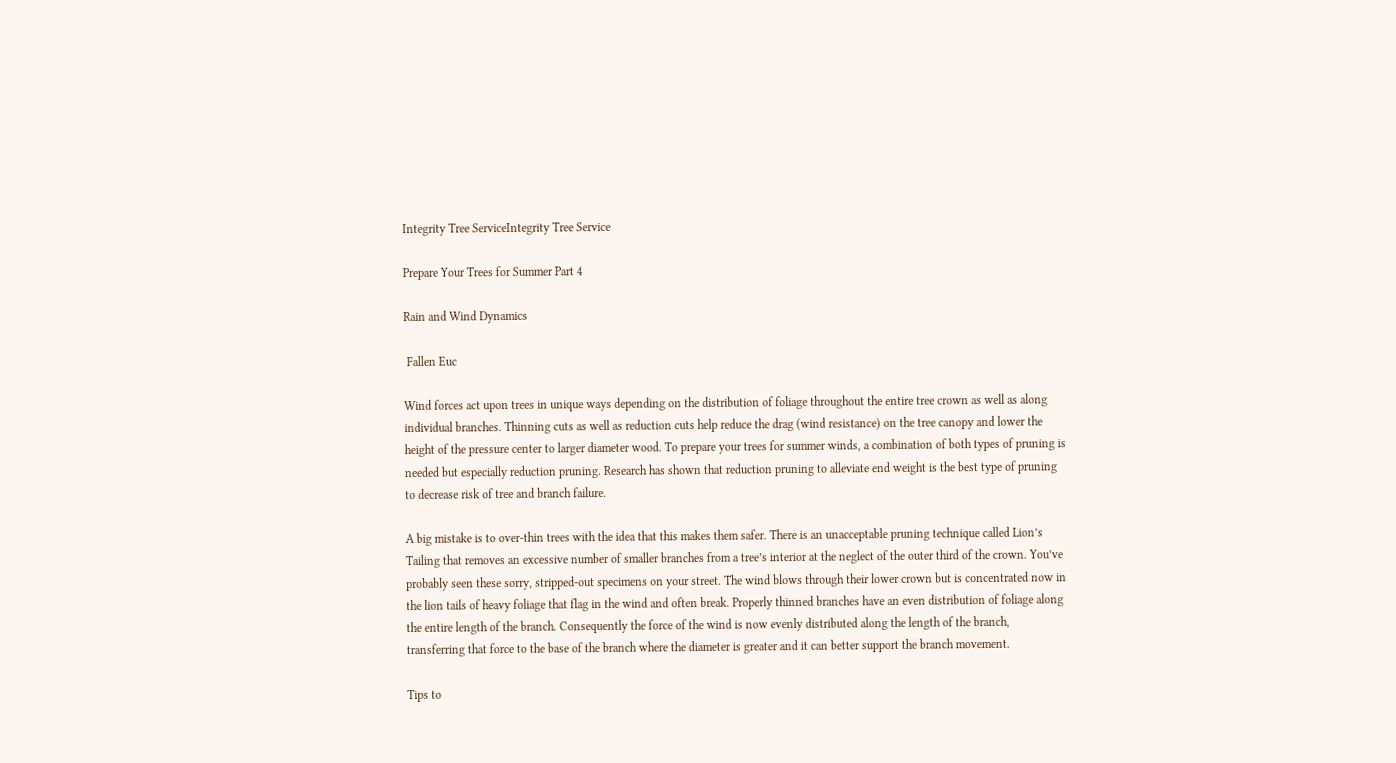Integrity Tree ServiceIntegrity Tree Service

Prepare Your Trees for Summer Part 4

Rain and Wind Dynamics

 Fallen Euc

Wind forces act upon trees in unique ways depending on the distribution of foliage throughout the entire tree crown as well as along individual branches. Thinning cuts as well as reduction cuts help reduce the drag (wind resistance) on the tree canopy and lower the height of the pressure center to larger diameter wood. To prepare your trees for summer winds, a combination of both types of pruning is needed but especially reduction pruning. Research has shown that reduction pruning to alleviate end weight is the best type of pruning to decrease risk of tree and branch failure.

A big mistake is to over-thin trees with the idea that this makes them safer. There is an unacceptable pruning technique called Lion’s Tailing that removes an excessive number of smaller branches from a tree’s interior at the neglect of the outer third of the crown. You’ve probably seen these sorry, stripped-out specimens on your street. The wind blows through their lower crown but is concentrated now in the lion tails of heavy foliage that flag in the wind and often break. Properly thinned branches have an even distribution of foliage along the entire length of the branch. Consequently the force of the wind is now evenly distributed along the length of the branch, transferring that force to the base of the branch where the diameter is greater and it can better support the branch movement.

Tips to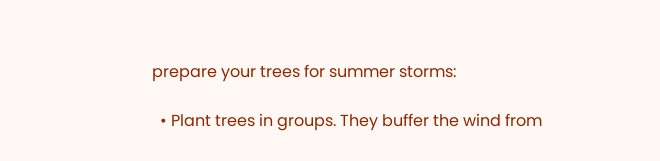prepare your trees for summer storms:

  • Plant trees in groups. They buffer the wind from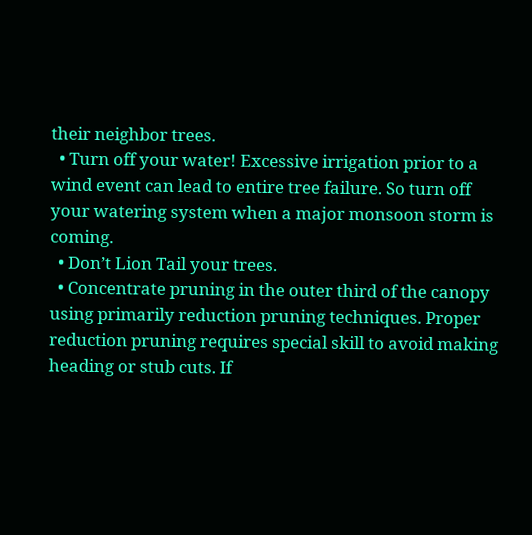their neighbor trees.
  • Turn off your water! Excessive irrigation prior to a wind event can lead to entire tree failure. So turn off your watering system when a major monsoon storm is coming.
  • Don’t Lion Tail your trees.
  • Concentrate pruning in the outer third of the canopy using primarily reduction pruning techniques. Proper reduction pruning requires special skill to avoid making heading or stub cuts. If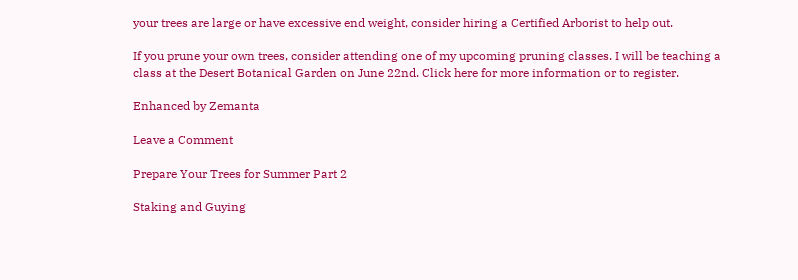your trees are large or have excessive end weight, consider hiring a Certified Arborist to help out.

If you prune your own trees, consider attending one of my upcoming pruning classes. I will be teaching a class at the Desert Botanical Garden on June 22nd. Click here for more information or to register.

Enhanced by Zemanta

Leave a Comment

Prepare Your Trees for Summer Part 2

Staking and Guying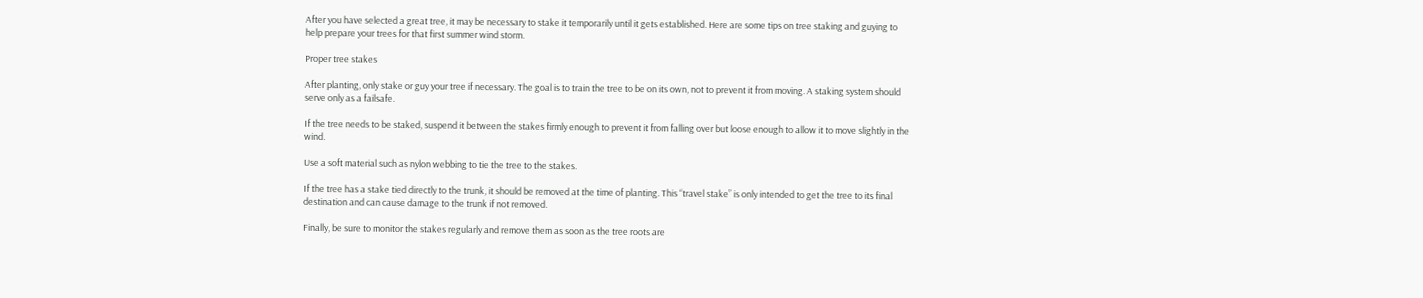After you have selected a great tree, it may be necessary to stake it temporarily until it gets established. Here are some tips on tree staking and guying to help prepare your trees for that first summer wind storm.

Proper tree stakes

After planting, only stake or guy your tree if necessary. The goal is to train the tree to be on its own, not to prevent it from moving. A staking system should serve only as a failsafe.

If the tree needs to be staked, suspend it between the stakes firmly enough to prevent it from falling over but loose enough to allow it to move slightly in the wind.

Use a soft material such as nylon webbing to tie the tree to the stakes.

If the tree has a stake tied directly to the trunk, it should be removed at the time of planting. This “travel stake” is only intended to get the tree to its final destination and can cause damage to the trunk if not removed.

Finally, be sure to monitor the stakes regularly and remove them as soon as the tree roots are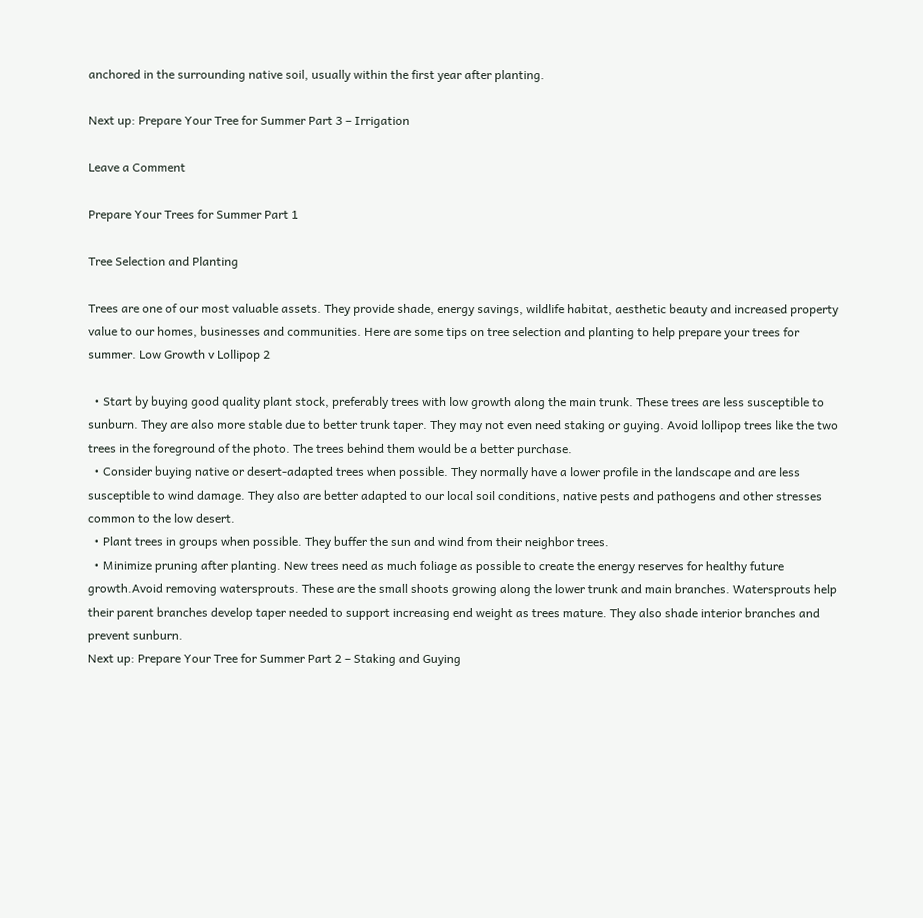anchored in the surrounding native soil, usually within the first year after planting.

Next up: Prepare Your Tree for Summer Part 3 – Irrigation

Leave a Comment

Prepare Your Trees for Summer Part 1

Tree Selection and Planting

Trees are one of our most valuable assets. They provide shade, energy savings, wildlife habitat, aesthetic beauty and increased property value to our homes, businesses and communities. Here are some tips on tree selection and planting to help prepare your trees for summer. Low Growth v Lollipop 2

  • Start by buying good quality plant stock, preferably trees with low growth along the main trunk. These trees are less susceptible to sunburn. They are also more stable due to better trunk taper. They may not even need staking or guying. Avoid lollipop trees like the two trees in the foreground of the photo. The trees behind them would be a better purchase.
  • Consider buying native or desert-adapted trees when possible. They normally have a lower profile in the landscape and are less susceptible to wind damage. They also are better adapted to our local soil conditions, native pests and pathogens and other stresses common to the low desert.
  • Plant trees in groups when possible. They buffer the sun and wind from their neighbor trees.
  • Minimize pruning after planting. New trees need as much foliage as possible to create the energy reserves for healthy future growth.Avoid removing watersprouts. These are the small shoots growing along the lower trunk and main branches. Watersprouts help their parent branches develop taper needed to support increasing end weight as trees mature. They also shade interior branches and prevent sunburn.
Next up: Prepare Your Tree for Summer Part 2 – Staking and Guying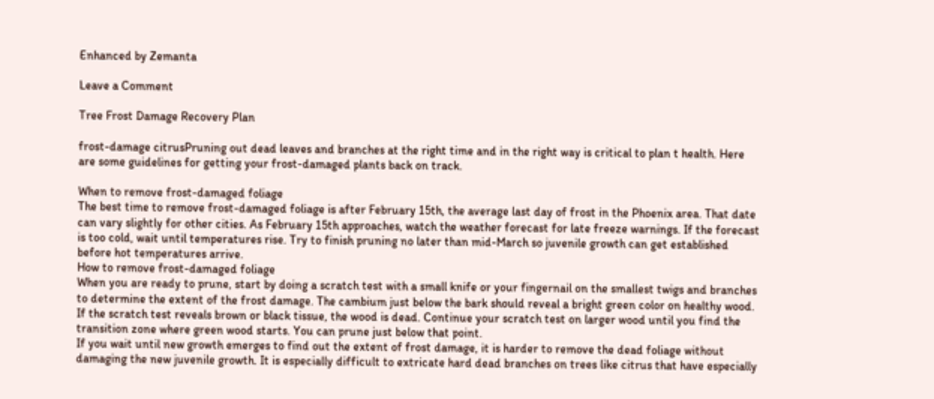Enhanced by Zemanta

Leave a Comment

Tree Frost Damage Recovery Plan

frost-damage citrusPruning out dead leaves and branches at the right time and in the right way is critical to plan t health. Here are some guidelines for getting your frost-damaged plants back on track.

When to remove frost-damaged foliage
The best time to remove frost-damaged foliage is after February 15th, the average last day of frost in the Phoenix area. That date can vary slightly for other cities. As February 15th approaches, watch the weather forecast for late freeze warnings. If the forecast is too cold, wait until temperatures rise. Try to finish pruning no later than mid-March so juvenile growth can get established before hot temperatures arrive.
How to remove frost-damaged foliage
When you are ready to prune, start by doing a scratch test with a small knife or your fingernail on the smallest twigs and branches to determine the extent of the frost damage. The cambium just below the bark should reveal a bright green color on healthy wood. If the scratch test reveals brown or black tissue, the wood is dead. Continue your scratch test on larger wood until you find the
transition zone where green wood starts. You can prune just below that point.
If you wait until new growth emerges to find out the extent of frost damage, it is harder to remove the dead foliage without damaging the new juvenile growth. It is especially difficult to extricate hard dead branches on trees like citrus that have especially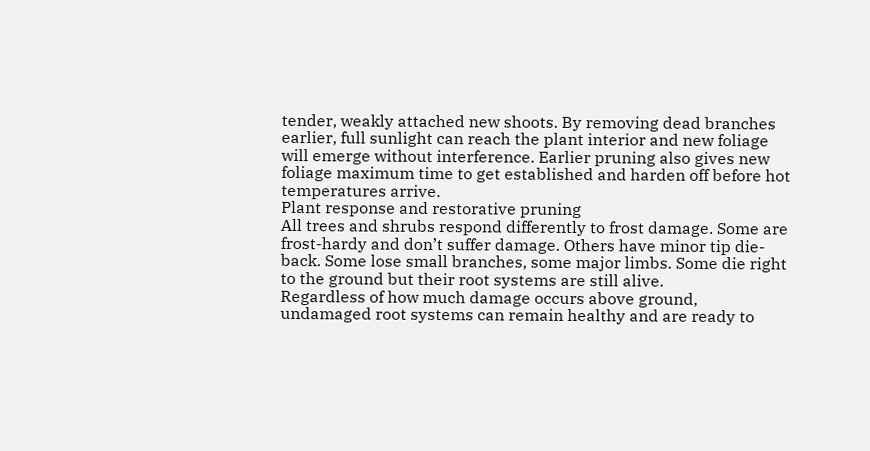tender, weakly attached new shoots. By removing dead branches earlier, full sunlight can reach the plant interior and new foliage will emerge without interference. Earlier pruning also gives new foliage maximum time to get established and harden off before hot temperatures arrive.
Plant response and restorative pruning
All trees and shrubs respond differently to frost damage. Some are frost-hardy and don’t suffer damage. Others have minor tip die-back. Some lose small branches, some major limbs. Some die right to the ground but their root systems are still alive.
Regardless of how much damage occurs above ground, undamaged root systems can remain healthy and are ready to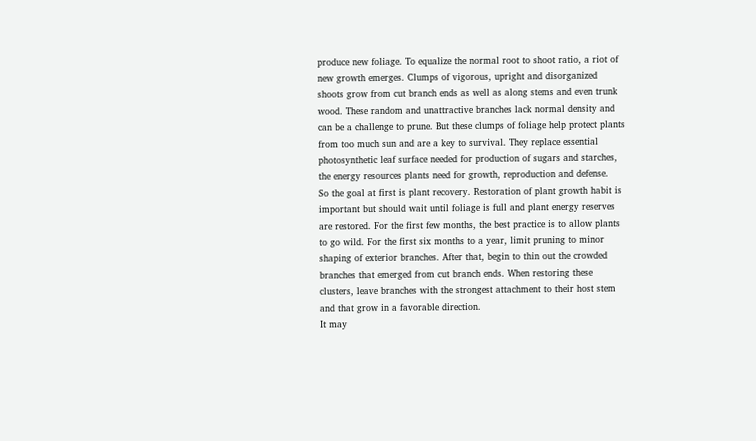produce new foliage. To equalize the normal root to shoot ratio, a riot of new growth emerges. Clumps of vigorous, upright and disorganized shoots grow from cut branch ends as well as along stems and even trunk wood. These random and unattractive branches lack normal density and can be a challenge to prune. But these clumps of foliage help protect plants from too much sun and are a key to survival. They replace essential photosynthetic leaf surface needed for production of sugars and starches, the energy resources plants need for growth, reproduction and defense.
So the goal at first is plant recovery. Restoration of plant growth habit is important but should wait until foliage is full and plant energy reserves are restored. For the first few months, the best practice is to allow plants to go wild. For the first six months to a year, limit pruning to minor shaping of exterior branches. After that, begin to thin out the crowded branches that emerged from cut branch ends. When restoring these clusters, leave branches with the strongest attachment to their host stem and that grow in a favorable direction.
It may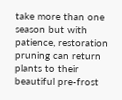take more than one season but with patience, restoration pruning can return plants to their beautiful pre-frost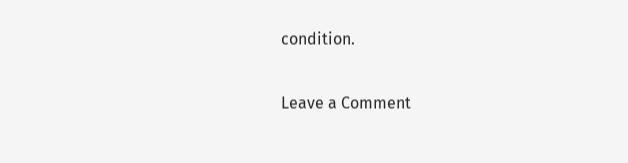condition.

Leave a Comment